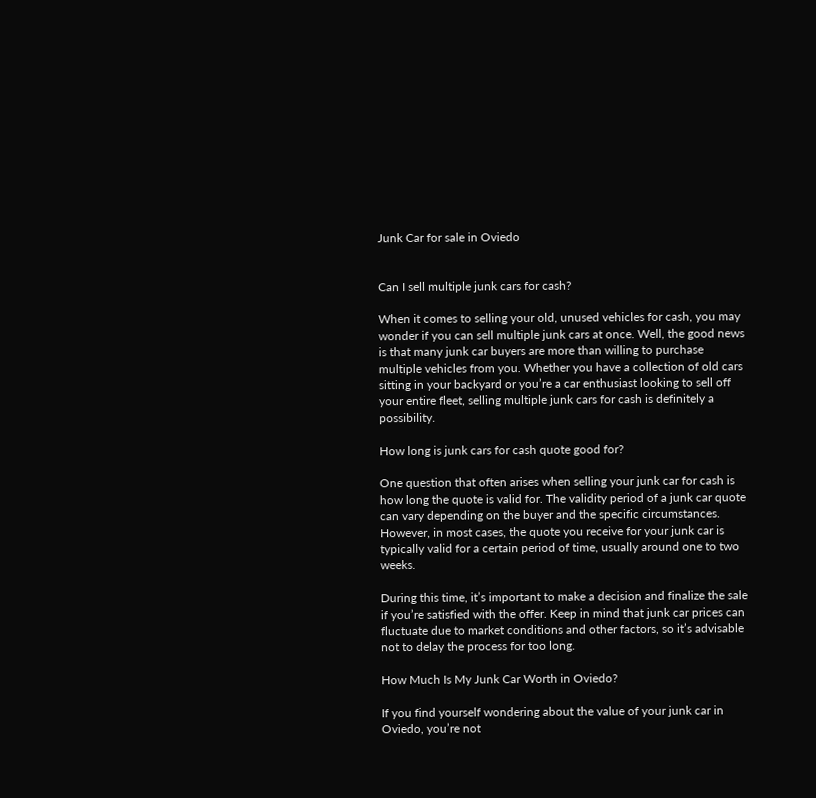Junk Car for sale in Oviedo


Can I sell multiple junk cars for cash?

When it comes to selling your old, unused vehicles for cash, you may wonder if you can sell multiple junk cars at once. Well, the good news is that many junk car buyers are more than willing to purchase multiple vehicles from you. Whether you have a collection of old cars sitting in your backyard or you’re a car enthusiast looking to sell off your entire fleet, selling multiple junk cars for cash is definitely a possibility.

How long is junk cars for cash quote good for?

One question that often arises when selling your junk car for cash is how long the quote is valid for. The validity period of a junk car quote can vary depending on the buyer and the specific circumstances. However, in most cases, the quote you receive for your junk car is typically valid for a certain period of time, usually around one to two weeks.

During this time, it’s important to make a decision and finalize the sale if you’re satisfied with the offer. Keep in mind that junk car prices can fluctuate due to market conditions and other factors, so it’s advisable not to delay the process for too long.

How Much Is My Junk Car Worth in Oviedo?

If you find yourself wondering about the value of your junk car in Oviedo, you’re not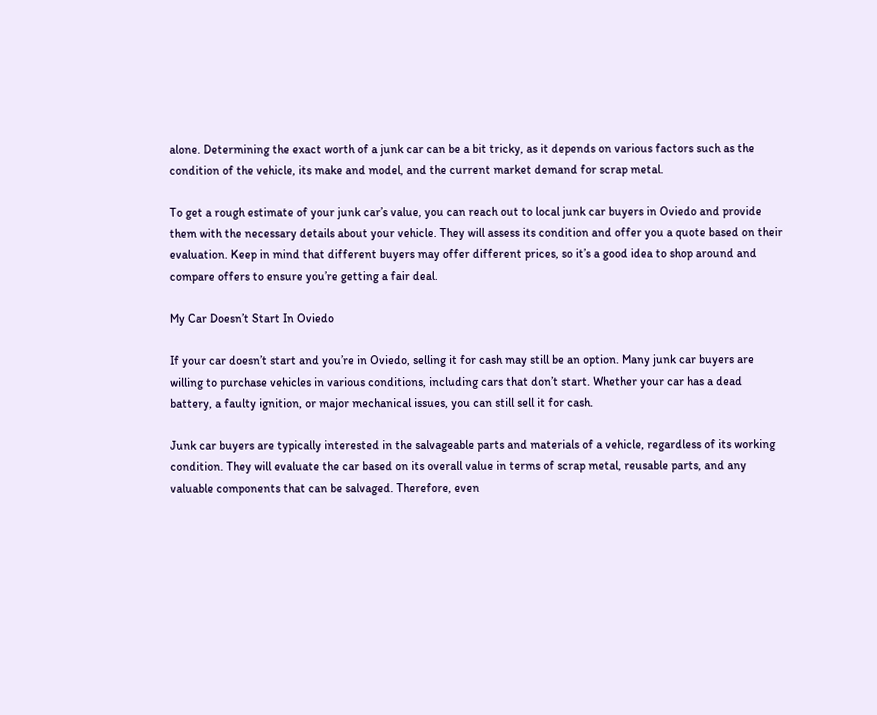alone. Determining the exact worth of a junk car can be a bit tricky, as it depends on various factors such as the condition of the vehicle, its make and model, and the current market demand for scrap metal.

To get a rough estimate of your junk car’s value, you can reach out to local junk car buyers in Oviedo and provide them with the necessary details about your vehicle. They will assess its condition and offer you a quote based on their evaluation. Keep in mind that different buyers may offer different prices, so it’s a good idea to shop around and compare offers to ensure you’re getting a fair deal.

My Car Doesn’t Start In Oviedo

If your car doesn’t start and you’re in Oviedo, selling it for cash may still be an option. Many junk car buyers are willing to purchase vehicles in various conditions, including cars that don’t start. Whether your car has a dead battery, a faulty ignition, or major mechanical issues, you can still sell it for cash.

Junk car buyers are typically interested in the salvageable parts and materials of a vehicle, regardless of its working condition. They will evaluate the car based on its overall value in terms of scrap metal, reusable parts, and any valuable components that can be salvaged. Therefore, even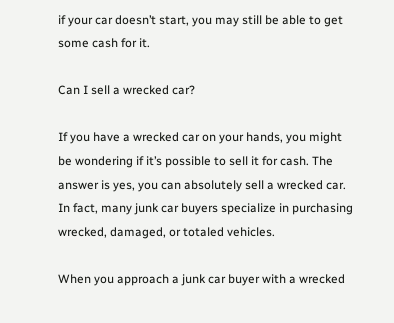if your car doesn’t start, you may still be able to get some cash for it.

Can I sell a wrecked car?

If you have a wrecked car on your hands, you might be wondering if it’s possible to sell it for cash. The answer is yes, you can absolutely sell a wrecked car. In fact, many junk car buyers specialize in purchasing wrecked, damaged, or totaled vehicles.

When you approach a junk car buyer with a wrecked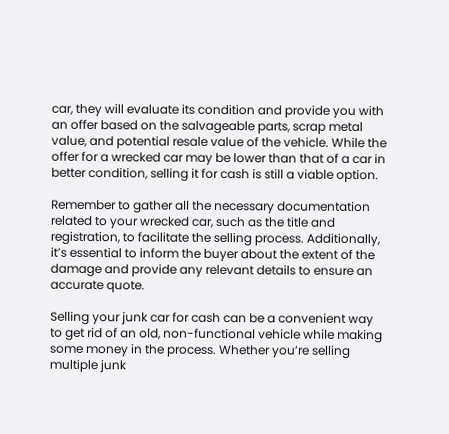car, they will evaluate its condition and provide you with an offer based on the salvageable parts, scrap metal value, and potential resale value of the vehicle. While the offer for a wrecked car may be lower than that of a car in better condition, selling it for cash is still a viable option.

Remember to gather all the necessary documentation related to your wrecked car, such as the title and registration, to facilitate the selling process. Additionally, it’s essential to inform the buyer about the extent of the damage and provide any relevant details to ensure an accurate quote.

Selling your junk car for cash can be a convenient way to get rid of an old, non-functional vehicle while making some money in the process. Whether you’re selling multiple junk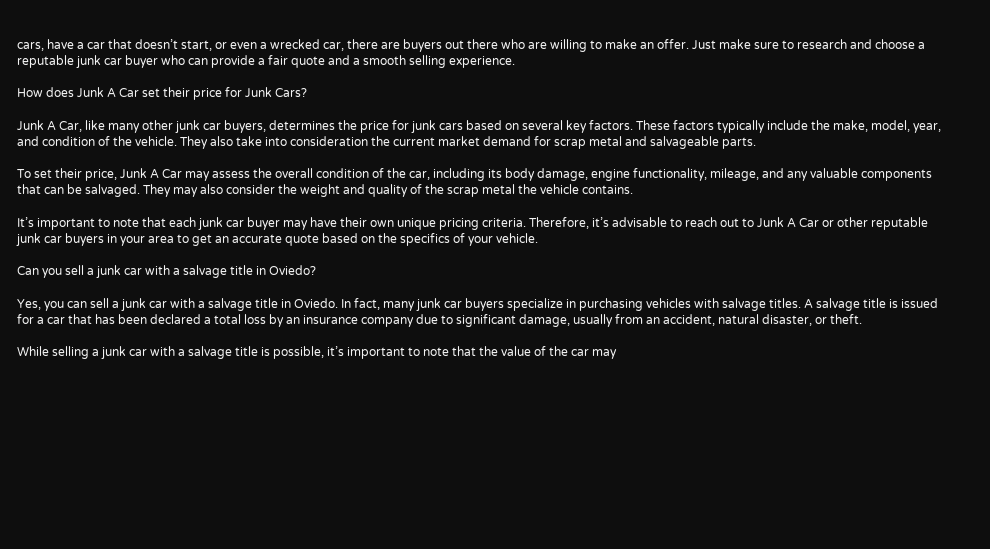cars, have a car that doesn’t start, or even a wrecked car, there are buyers out there who are willing to make an offer. Just make sure to research and choose a reputable junk car buyer who can provide a fair quote and a smooth selling experience.

How does Junk A Car set their price for Junk Cars?

Junk A Car, like many other junk car buyers, determines the price for junk cars based on several key factors. These factors typically include the make, model, year, and condition of the vehicle. They also take into consideration the current market demand for scrap metal and salvageable parts.

To set their price, Junk A Car may assess the overall condition of the car, including its body damage, engine functionality, mileage, and any valuable components that can be salvaged. They may also consider the weight and quality of the scrap metal the vehicle contains.

It’s important to note that each junk car buyer may have their own unique pricing criteria. Therefore, it’s advisable to reach out to Junk A Car or other reputable junk car buyers in your area to get an accurate quote based on the specifics of your vehicle.

Can you sell a junk car with a salvage title in Oviedo?

Yes, you can sell a junk car with a salvage title in Oviedo. In fact, many junk car buyers specialize in purchasing vehicles with salvage titles. A salvage title is issued for a car that has been declared a total loss by an insurance company due to significant damage, usually from an accident, natural disaster, or theft.

While selling a junk car with a salvage title is possible, it’s important to note that the value of the car may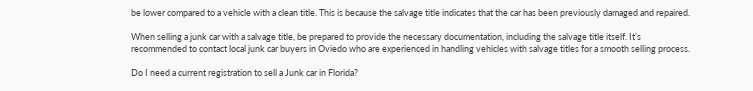be lower compared to a vehicle with a clean title. This is because the salvage title indicates that the car has been previously damaged and repaired.

When selling a junk car with a salvage title, be prepared to provide the necessary documentation, including the salvage title itself. It’s recommended to contact local junk car buyers in Oviedo who are experienced in handling vehicles with salvage titles for a smooth selling process.

Do I need a current registration to sell a Junk car in Florida?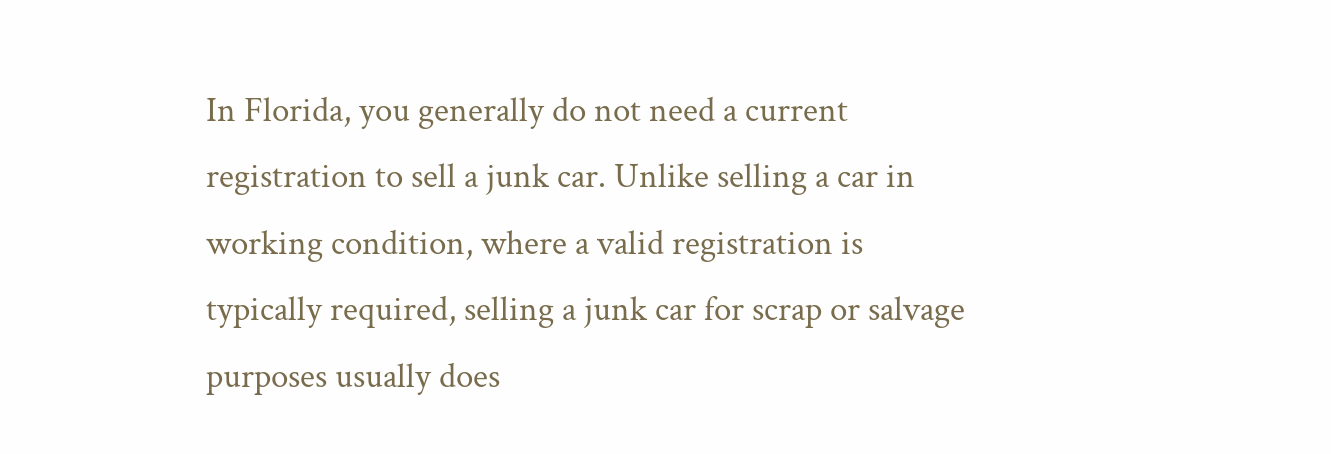In Florida, you generally do not need a current registration to sell a junk car. Unlike selling a car in working condition, where a valid registration is typically required, selling a junk car for scrap or salvage purposes usually does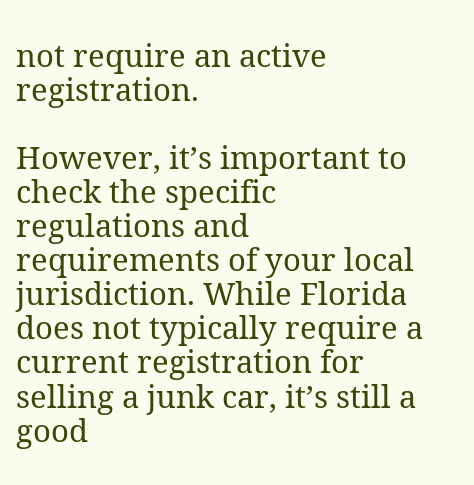not require an active registration.

However, it’s important to check the specific regulations and requirements of your local jurisdiction. While Florida does not typically require a current registration for selling a junk car, it’s still a good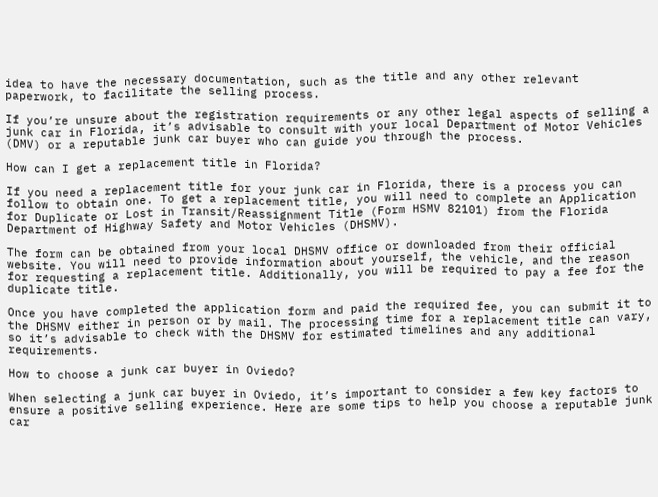idea to have the necessary documentation, such as the title and any other relevant paperwork, to facilitate the selling process.

If you’re unsure about the registration requirements or any other legal aspects of selling a junk car in Florida, it’s advisable to consult with your local Department of Motor Vehicles (DMV) or a reputable junk car buyer who can guide you through the process.

How can I get a replacement title in Florida?

If you need a replacement title for your junk car in Florida, there is a process you can follow to obtain one. To get a replacement title, you will need to complete an Application for Duplicate or Lost in Transit/Reassignment Title (Form HSMV 82101) from the Florida Department of Highway Safety and Motor Vehicles (DHSMV).

The form can be obtained from your local DHSMV office or downloaded from their official website. You will need to provide information about yourself, the vehicle, and the reason for requesting a replacement title. Additionally, you will be required to pay a fee for the duplicate title.

Once you have completed the application form and paid the required fee, you can submit it to the DHSMV either in person or by mail. The processing time for a replacement title can vary, so it’s advisable to check with the DHSMV for estimated timelines and any additional requirements.

How to choose a junk car buyer in Oviedo?

When selecting a junk car buyer in Oviedo, it’s important to consider a few key factors to ensure a positive selling experience. Here are some tips to help you choose a reputable junk car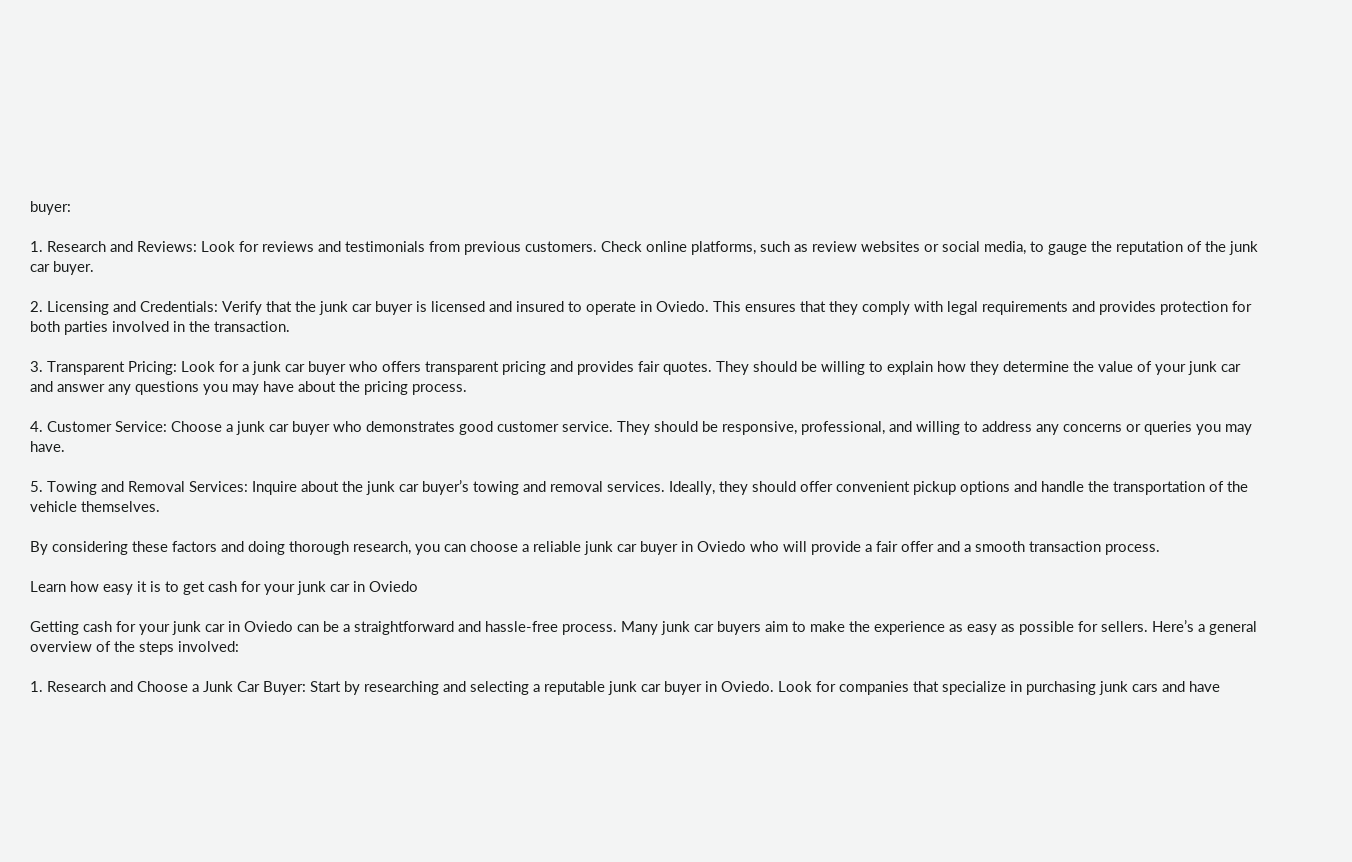buyer:

1. Research and Reviews: Look for reviews and testimonials from previous customers. Check online platforms, such as review websites or social media, to gauge the reputation of the junk car buyer.

2. Licensing and Credentials: Verify that the junk car buyer is licensed and insured to operate in Oviedo. This ensures that they comply with legal requirements and provides protection for both parties involved in the transaction.

3. Transparent Pricing: Look for a junk car buyer who offers transparent pricing and provides fair quotes. They should be willing to explain how they determine the value of your junk car and answer any questions you may have about the pricing process.

4. Customer Service: Choose a junk car buyer who demonstrates good customer service. They should be responsive, professional, and willing to address any concerns or queries you may have.

5. Towing and Removal Services: Inquire about the junk car buyer’s towing and removal services. Ideally, they should offer convenient pickup options and handle the transportation of the vehicle themselves.

By considering these factors and doing thorough research, you can choose a reliable junk car buyer in Oviedo who will provide a fair offer and a smooth transaction process.

Learn how easy it is to get cash for your junk car in Oviedo

Getting cash for your junk car in Oviedo can be a straightforward and hassle-free process. Many junk car buyers aim to make the experience as easy as possible for sellers. Here’s a general overview of the steps involved:

1. Research and Choose a Junk Car Buyer: Start by researching and selecting a reputable junk car buyer in Oviedo. Look for companies that specialize in purchasing junk cars and have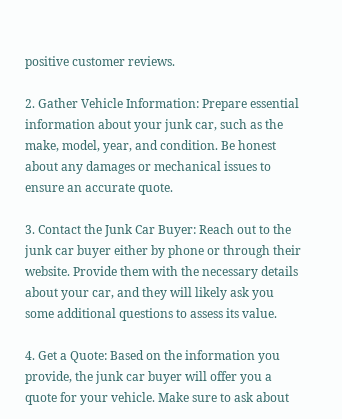positive customer reviews.

2. Gather Vehicle Information: Prepare essential information about your junk car, such as the make, model, year, and condition. Be honest about any damages or mechanical issues to ensure an accurate quote.

3. Contact the Junk Car Buyer: Reach out to the junk car buyer either by phone or through their website. Provide them with the necessary details about your car, and they will likely ask you some additional questions to assess its value.

4. Get a Quote: Based on the information you provide, the junk car buyer will offer you a quote for your vehicle. Make sure to ask about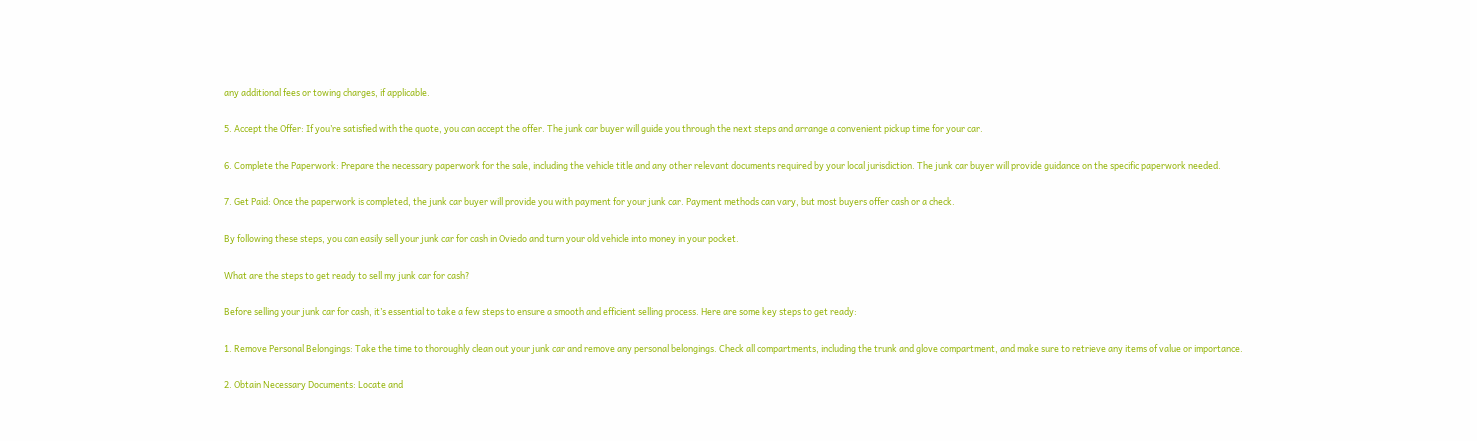any additional fees or towing charges, if applicable.

5. Accept the Offer: If you’re satisfied with the quote, you can accept the offer. The junk car buyer will guide you through the next steps and arrange a convenient pickup time for your car.

6. Complete the Paperwork: Prepare the necessary paperwork for the sale, including the vehicle title and any other relevant documents required by your local jurisdiction. The junk car buyer will provide guidance on the specific paperwork needed.

7. Get Paid: Once the paperwork is completed, the junk car buyer will provide you with payment for your junk car. Payment methods can vary, but most buyers offer cash or a check.

By following these steps, you can easily sell your junk car for cash in Oviedo and turn your old vehicle into money in your pocket.

What are the steps to get ready to sell my junk car for cash?

Before selling your junk car for cash, it’s essential to take a few steps to ensure a smooth and efficient selling process. Here are some key steps to get ready:

1. Remove Personal Belongings: Take the time to thoroughly clean out your junk car and remove any personal belongings. Check all compartments, including the trunk and glove compartment, and make sure to retrieve any items of value or importance.

2. Obtain Necessary Documents: Locate and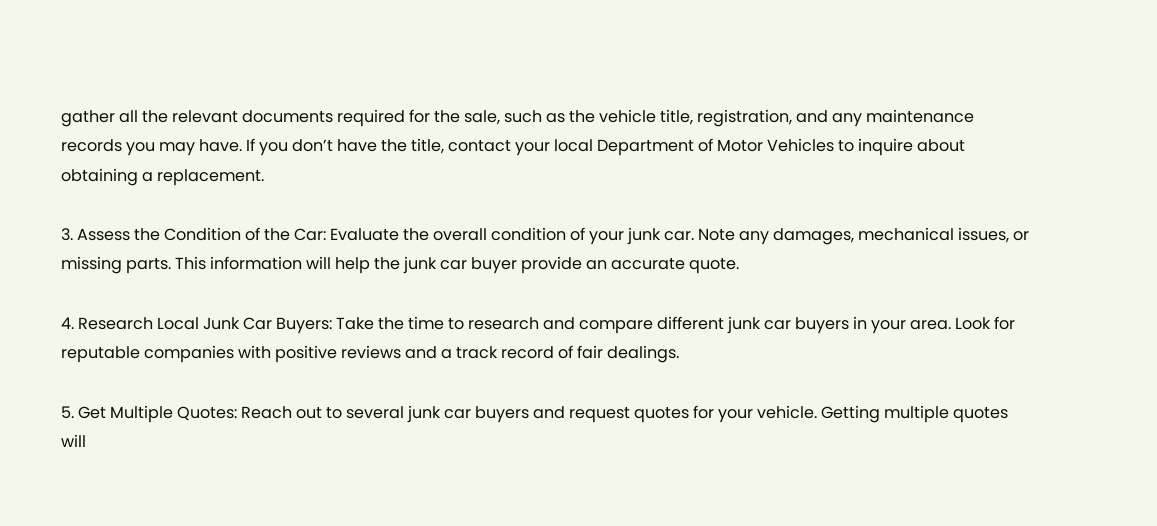gather all the relevant documents required for the sale, such as the vehicle title, registration, and any maintenance records you may have. If you don’t have the title, contact your local Department of Motor Vehicles to inquire about obtaining a replacement.

3. Assess the Condition of the Car: Evaluate the overall condition of your junk car. Note any damages, mechanical issues, or missing parts. This information will help the junk car buyer provide an accurate quote.

4. Research Local Junk Car Buyers: Take the time to research and compare different junk car buyers in your area. Look for reputable companies with positive reviews and a track record of fair dealings.

5. Get Multiple Quotes: Reach out to several junk car buyers and request quotes for your vehicle. Getting multiple quotes will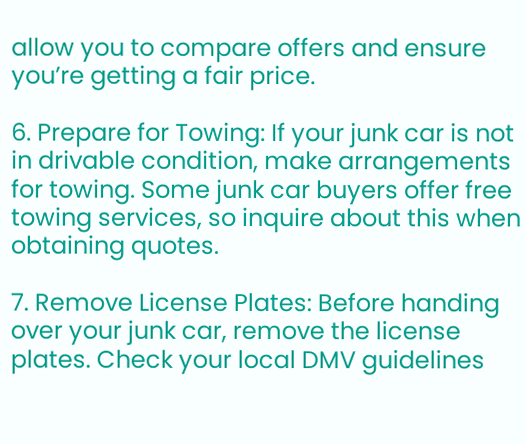allow you to compare offers and ensure you’re getting a fair price.

6. Prepare for Towing: If your junk car is not in drivable condition, make arrangements for towing. Some junk car buyers offer free towing services, so inquire about this when obtaining quotes.

7. Remove License Plates: Before handing over your junk car, remove the license plates. Check your local DMV guidelines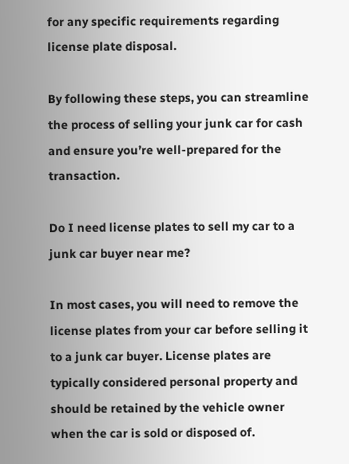for any specific requirements regarding license plate disposal.

By following these steps, you can streamline the process of selling your junk car for cash and ensure you’re well-prepared for the transaction.

Do I need license plates to sell my car to a junk car buyer near me?

In most cases, you will need to remove the license plates from your car before selling it to a junk car buyer. License plates are typically considered personal property and should be retained by the vehicle owner when the car is sold or disposed of.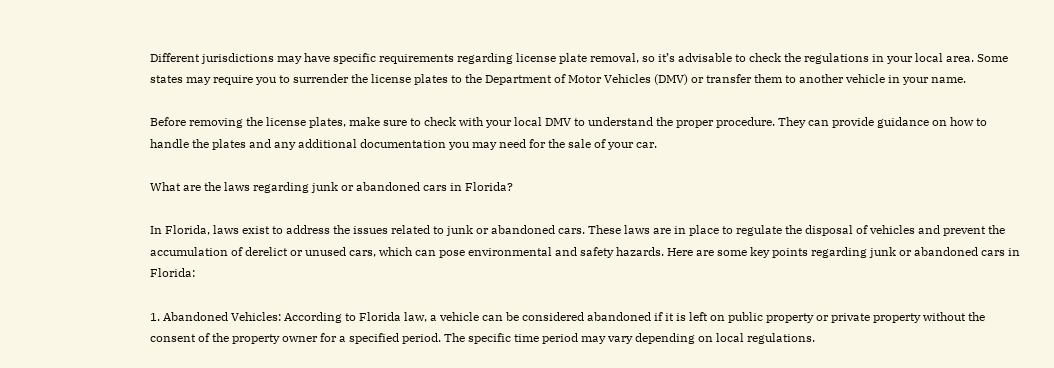Different jurisdictions may have specific requirements regarding license plate removal, so it’s advisable to check the regulations in your local area. Some states may require you to surrender the license plates to the Department of Motor Vehicles (DMV) or transfer them to another vehicle in your name.

Before removing the license plates, make sure to check with your local DMV to understand the proper procedure. They can provide guidance on how to handle the plates and any additional documentation you may need for the sale of your car.

What are the laws regarding junk or abandoned cars in Florida?

In Florida, laws exist to address the issues related to junk or abandoned cars. These laws are in place to regulate the disposal of vehicles and prevent the accumulation of derelict or unused cars, which can pose environmental and safety hazards. Here are some key points regarding junk or abandoned cars in Florida:

1. Abandoned Vehicles: According to Florida law, a vehicle can be considered abandoned if it is left on public property or private property without the consent of the property owner for a specified period. The specific time period may vary depending on local regulations.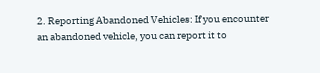2. Reporting Abandoned Vehicles: If you encounter an abandoned vehicle, you can report it to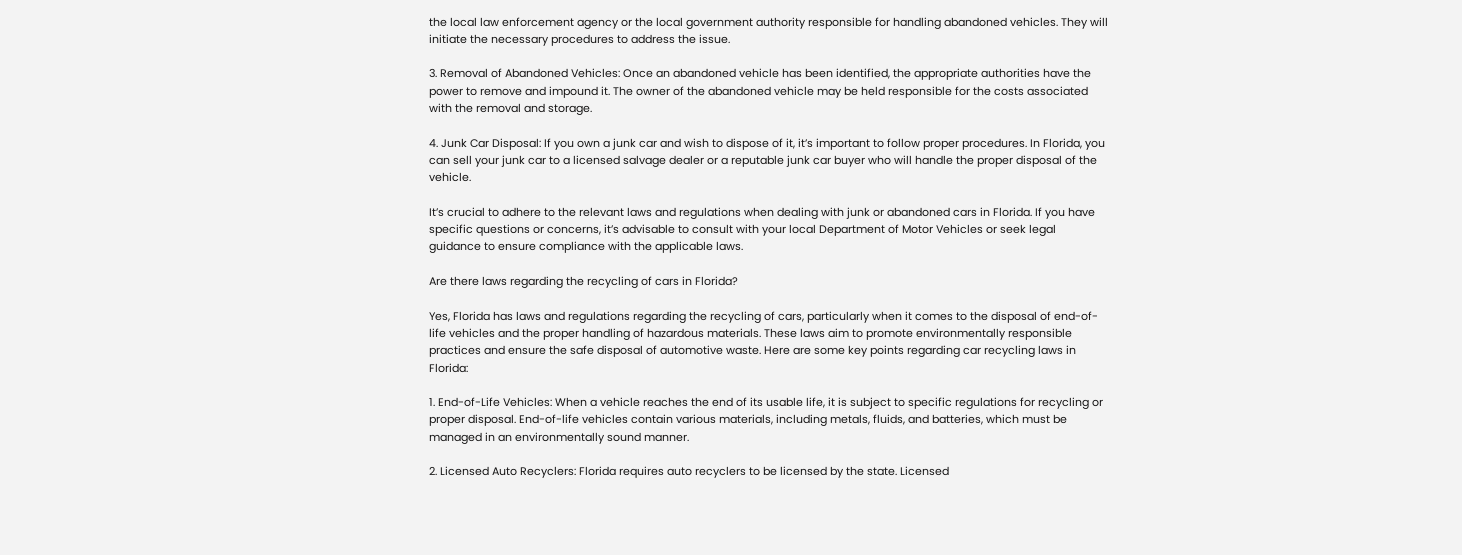the local law enforcement agency or the local government authority responsible for handling abandoned vehicles. They will initiate the necessary procedures to address the issue.

3. Removal of Abandoned Vehicles: Once an abandoned vehicle has been identified, the appropriate authorities have the power to remove and impound it. The owner of the abandoned vehicle may be held responsible for the costs associated with the removal and storage.

4. Junk Car Disposal: If you own a junk car and wish to dispose of it, it’s important to follow proper procedures. In Florida, you can sell your junk car to a licensed salvage dealer or a reputable junk car buyer who will handle the proper disposal of the vehicle.

It’s crucial to adhere to the relevant laws and regulations when dealing with junk or abandoned cars in Florida. If you have specific questions or concerns, it’s advisable to consult with your local Department of Motor Vehicles or seek legal guidance to ensure compliance with the applicable laws.

Are there laws regarding the recycling of cars in Florida?

Yes, Florida has laws and regulations regarding the recycling of cars, particularly when it comes to the disposal of end-of-life vehicles and the proper handling of hazardous materials. These laws aim to promote environmentally responsible practices and ensure the safe disposal of automotive waste. Here are some key points regarding car recycling laws in Florida:

1. End-of-Life Vehicles: When a vehicle reaches the end of its usable life, it is subject to specific regulations for recycling or proper disposal. End-of-life vehicles contain various materials, including metals, fluids, and batteries, which must be managed in an environmentally sound manner.

2. Licensed Auto Recyclers: Florida requires auto recyclers to be licensed by the state. Licensed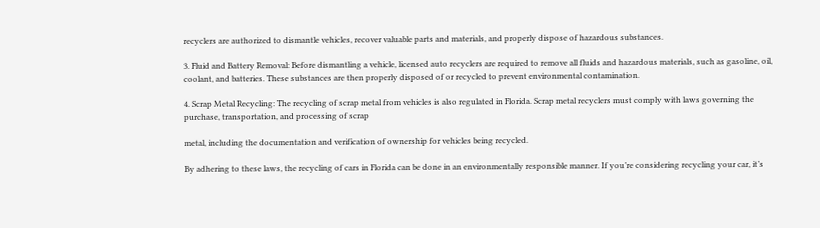recyclers are authorized to dismantle vehicles, recover valuable parts and materials, and properly dispose of hazardous substances.

3. Fluid and Battery Removal: Before dismantling a vehicle, licensed auto recyclers are required to remove all fluids and hazardous materials, such as gasoline, oil, coolant, and batteries. These substances are then properly disposed of or recycled to prevent environmental contamination.

4. Scrap Metal Recycling: The recycling of scrap metal from vehicles is also regulated in Florida. Scrap metal recyclers must comply with laws governing the purchase, transportation, and processing of scrap

metal, including the documentation and verification of ownership for vehicles being recycled.

By adhering to these laws, the recycling of cars in Florida can be done in an environmentally responsible manner. If you’re considering recycling your car, it’s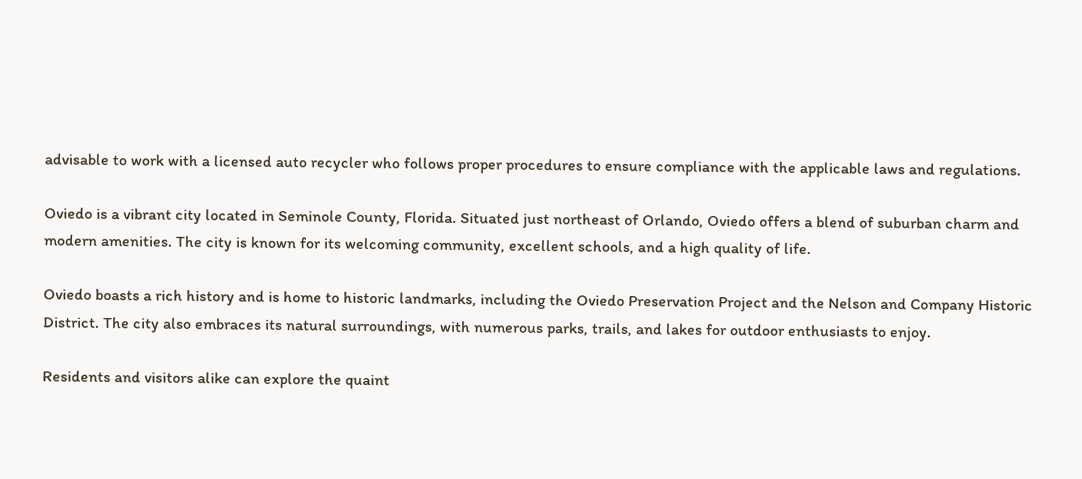advisable to work with a licensed auto recycler who follows proper procedures to ensure compliance with the applicable laws and regulations.

Oviedo is a vibrant city located in Seminole County, Florida. Situated just northeast of Orlando, Oviedo offers a blend of suburban charm and modern amenities. The city is known for its welcoming community, excellent schools, and a high quality of life.

Oviedo boasts a rich history and is home to historic landmarks, including the Oviedo Preservation Project and the Nelson and Company Historic District. The city also embraces its natural surroundings, with numerous parks, trails, and lakes for outdoor enthusiasts to enjoy.

Residents and visitors alike can explore the quaint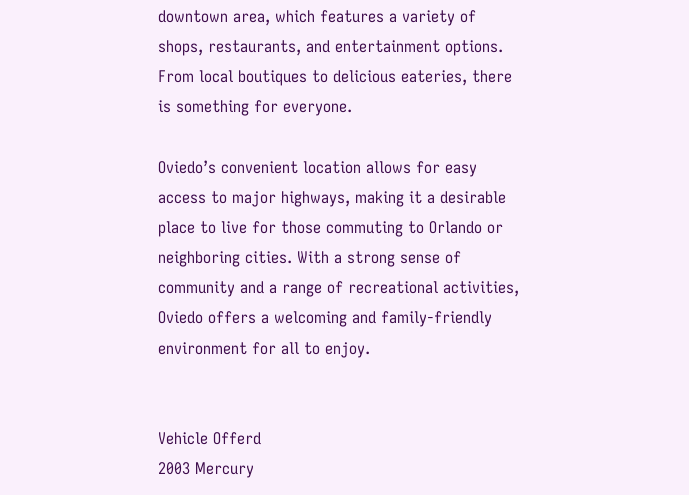downtown area, which features a variety of shops, restaurants, and entertainment options. From local boutiques to delicious eateries, there is something for everyone.

Oviedo’s convenient location allows for easy access to major highways, making it a desirable place to live for those commuting to Orlando or neighboring cities. With a strong sense of community and a range of recreational activities, Oviedo offers a welcoming and family-friendly environment for all to enjoy.


Vehicle Offerd
2003 Mercury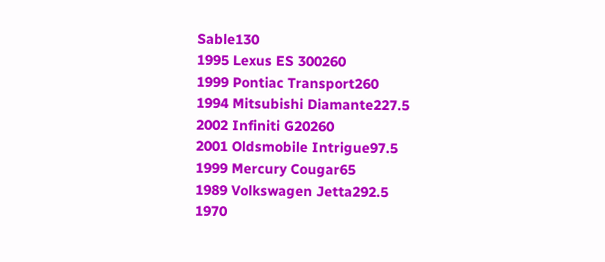Sable130
1995 Lexus ES 300260
1999 Pontiac Transport260
1994 Mitsubishi Diamante227.5
2002 Infiniti G20260
2001 Oldsmobile Intrigue97.5
1999 Mercury Cougar65
1989 Volkswagen Jetta292.5
1970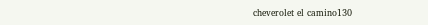cheverolet el camino130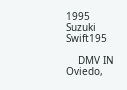1995 Suzuki Swift195

    DMV IN Oviedo,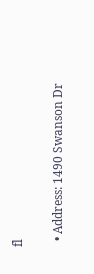fl

  • Address: 1490 Swanson Dr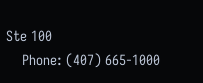Ste 100
    Phone: (407) 665-1000